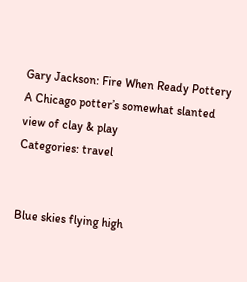Gary Jackson: Fire When Ready Pottery
A Chicago potter’s somewhat slanted view of clay & play
Categories: travel


Blue skies flying high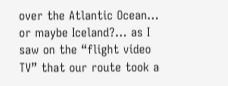over the Atlantic Ocean… or maybe Iceland?… as I saw on the “flight video TV” that our route took a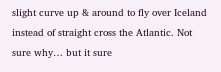slight curve up & around to fly over Iceland instead of straight cross the Atlantic. Not sure why… but it sure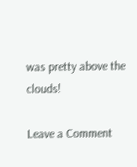was pretty above the clouds!

Leave a Comment